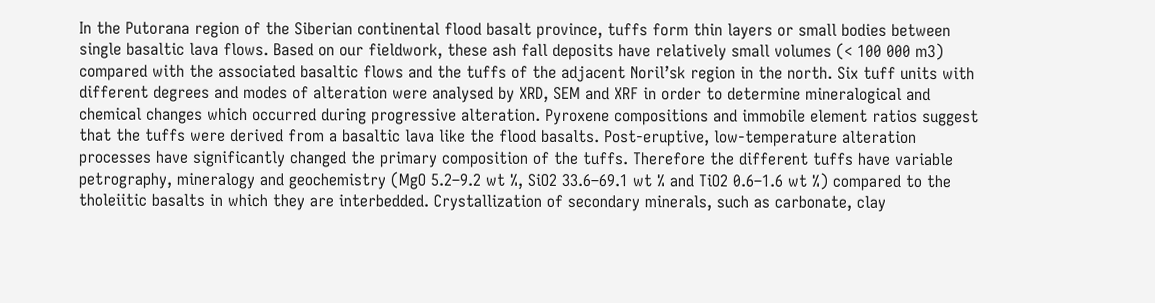In the Putorana region of the Siberian continental flood basalt province, tuffs form thin layers or small bodies between single basaltic lava flows. Based on our fieldwork, these ash fall deposits have relatively small volumes (< 100 000 m3) compared with the associated basaltic flows and the tuffs of the adjacent Noril’sk region in the north. Six tuff units with different degrees and modes of alteration were analysed by XRD, SEM and XRF in order to determine mineralogical and chemical changes which occurred during progressive alteration. Pyroxene compositions and immobile element ratios suggest that the tuffs were derived from a basaltic lava like the flood basalts. Post-eruptive, low-temperature alteration processes have significantly changed the primary composition of the tuffs. Therefore the different tuffs have variable petrography, mineralogy and geochemistry (MgO 5.2–9.2 wt %, SiO2 33.6–69.1 wt % and TiO2 0.6–1.6 wt %) compared to the tholeiitic basalts in which they are interbedded. Crystallization of secondary minerals, such as carbonate, clay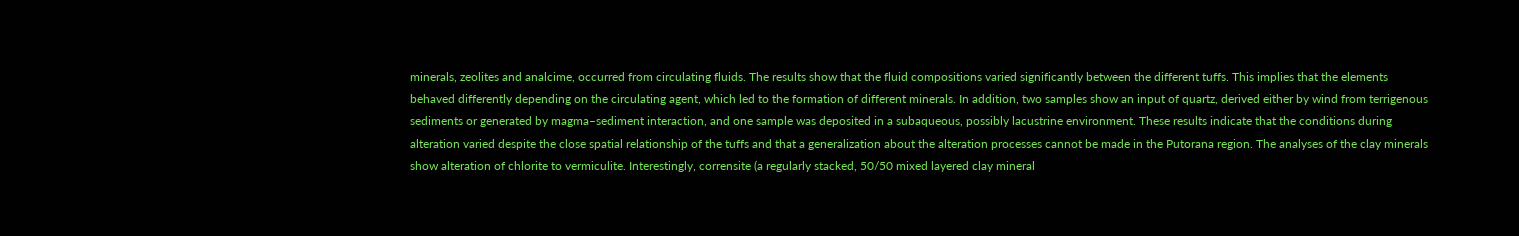minerals, zeolites and analcime, occurred from circulating fluids. The results show that the fluid compositions varied significantly between the different tuffs. This implies that the elements behaved differently depending on the circulating agent, which led to the formation of different minerals. In addition, two samples show an input of quartz, derived either by wind from terrigenous sediments or generated by magma–sediment interaction, and one sample was deposited in a subaqueous, possibly lacustrine environment. These results indicate that the conditions during alteration varied despite the close spatial relationship of the tuffs and that a generalization about the alteration processes cannot be made in the Putorana region. The analyses of the clay minerals show alteration of chlorite to vermiculite. Interestingly, corrensite (a regularly stacked, 50/50 mixed layered clay mineral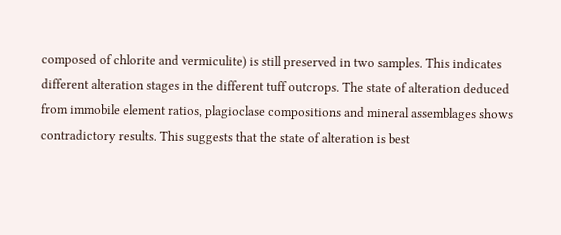composed of chlorite and vermiculite) is still preserved in two samples. This indicates different alteration stages in the different tuff outcrops. The state of alteration deduced from immobile element ratios, plagioclase compositions and mineral assemblages shows contradictory results. This suggests that the state of alteration is best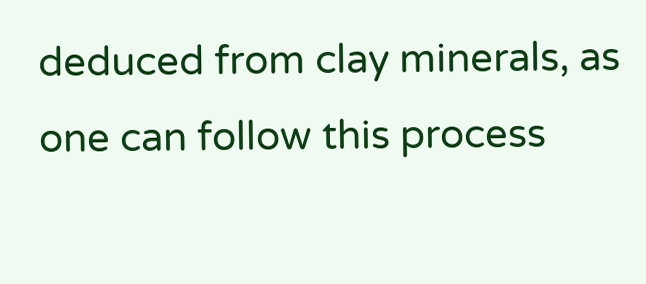deduced from clay minerals, as one can follow this process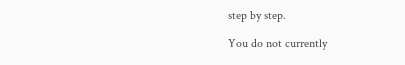step by step.

You do not currently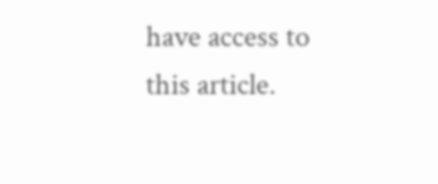have access to this article.